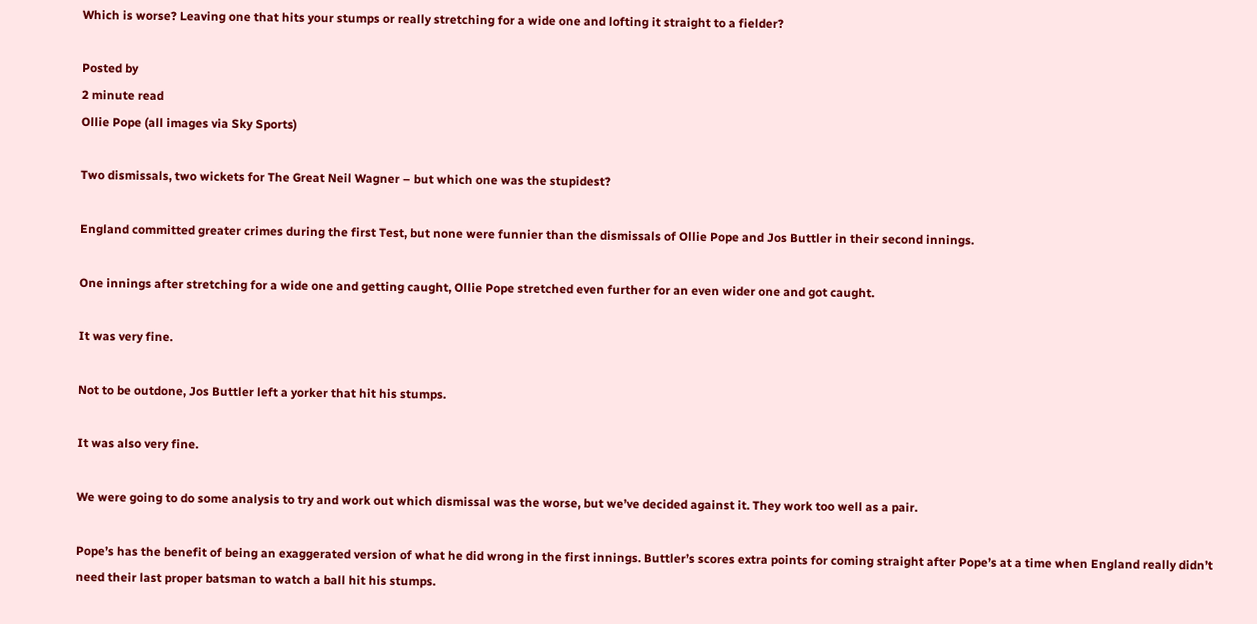Which is worse? Leaving one that hits your stumps or really stretching for a wide one and lofting it straight to a fielder?

Posted by
2 minute read
Ollie Pope (all images via Sky Sports)

Two dismissals, two wickets for The Great Neil Wagner – but which one was the stupidest?

England committed greater crimes during the first Test, but none were funnier than the dismissals of Ollie Pope and Jos Buttler in their second innings.

One innings after stretching for a wide one and getting caught, Ollie Pope stretched even further for an even wider one and got caught.

It was very fine.

Not to be outdone, Jos Buttler left a yorker that hit his stumps.

It was also very fine.

We were going to do some analysis to try and work out which dismissal was the worse, but we’ve decided against it. They work too well as a pair.

Pope’s has the benefit of being an exaggerated version of what he did wrong in the first innings. Buttler’s scores extra points for coming straight after Pope’s at a time when England really didn’t need their last proper batsman to watch a ball hit his stumps.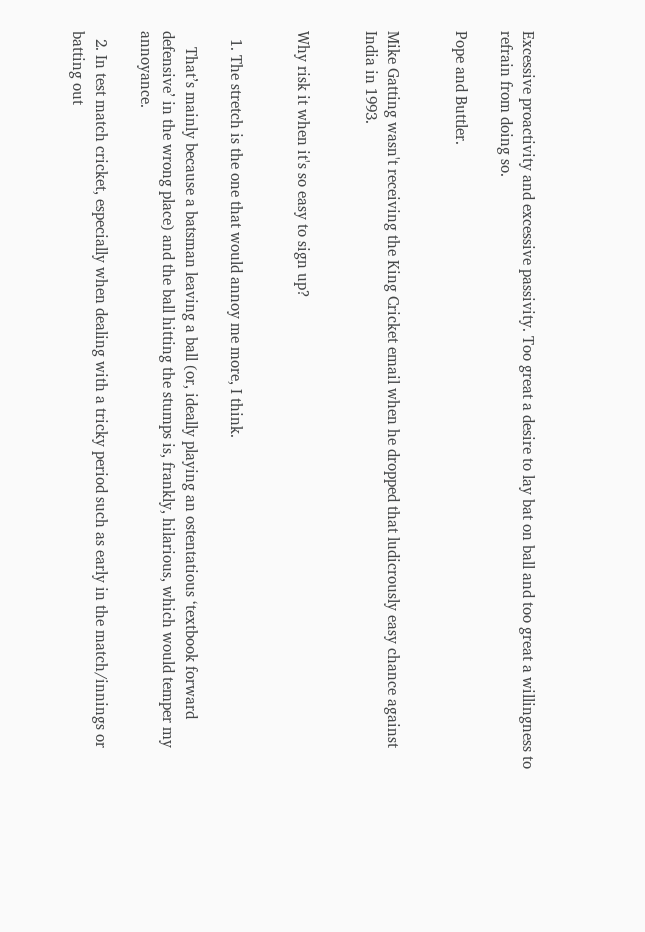Excessive proactivity and excessive passivity. Too great a desire to lay bat on ball and too great a willingness to refrain from doing so.

Pope and Buttler.


Mike Gatting wasn't receiving the King Cricket email when he dropped that ludicrously easy chance against India in 1993.


Why risk it when it's so easy to sign up?


  1. The stretch is the one that would annoy me more, I think.

    That’s mainly because a batsman leaving a ball (or, ideally playing an ostentatious ‘textbook forward defensive’ in the wrong place) and the ball hitting the stumps is, frankly, hilarious, which would temper my annoyance.

  2. In test match cricket, especially when dealing with a tricky period such as early in the match/innings or batting out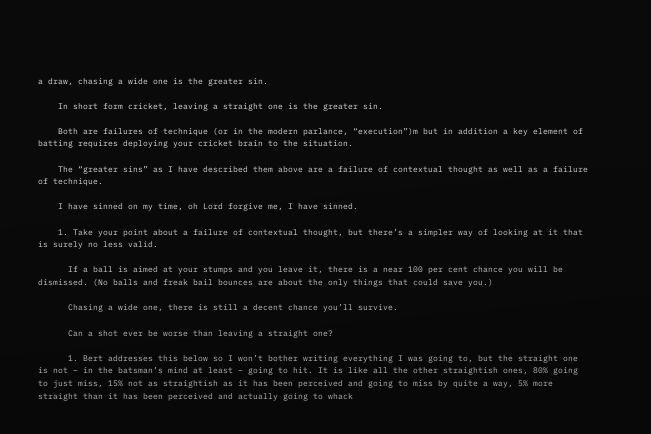a draw, chasing a wide one is the greater sin.

    In short form cricket, leaving a straight one is the greater sin.

    Both are failures of technique (or in the modern parlance, “execution”)m but in addition a key element of batting requires deploying your cricket brain to the situation.

    The “greater sins” as I have described them above are a failure of contextual thought as well as a failure of technique.

    I have sinned on my time, oh Lord forgive me, I have sinned.

    1. Take your point about a failure of contextual thought, but there’s a simpler way of looking at it that is surely no less valid.

      If a ball is aimed at your stumps and you leave it, there is a near 100 per cent chance you will be dismissed. (No balls and freak bail bounces are about the only things that could save you.)

      Chasing a wide one, there is still a decent chance you’ll survive.

      Can a shot ever be worse than leaving a straight one?

      1. Bert addresses this below so I won’t bother writing everything I was going to, but the straight one is not – in the batsman’s mind at least – going to hit. It is like all the other straightish ones, 80% going to just miss, 15% not as straightish as it has been perceived and going to miss by quite a way, 5% more straight than it has been perceived and actually going to whack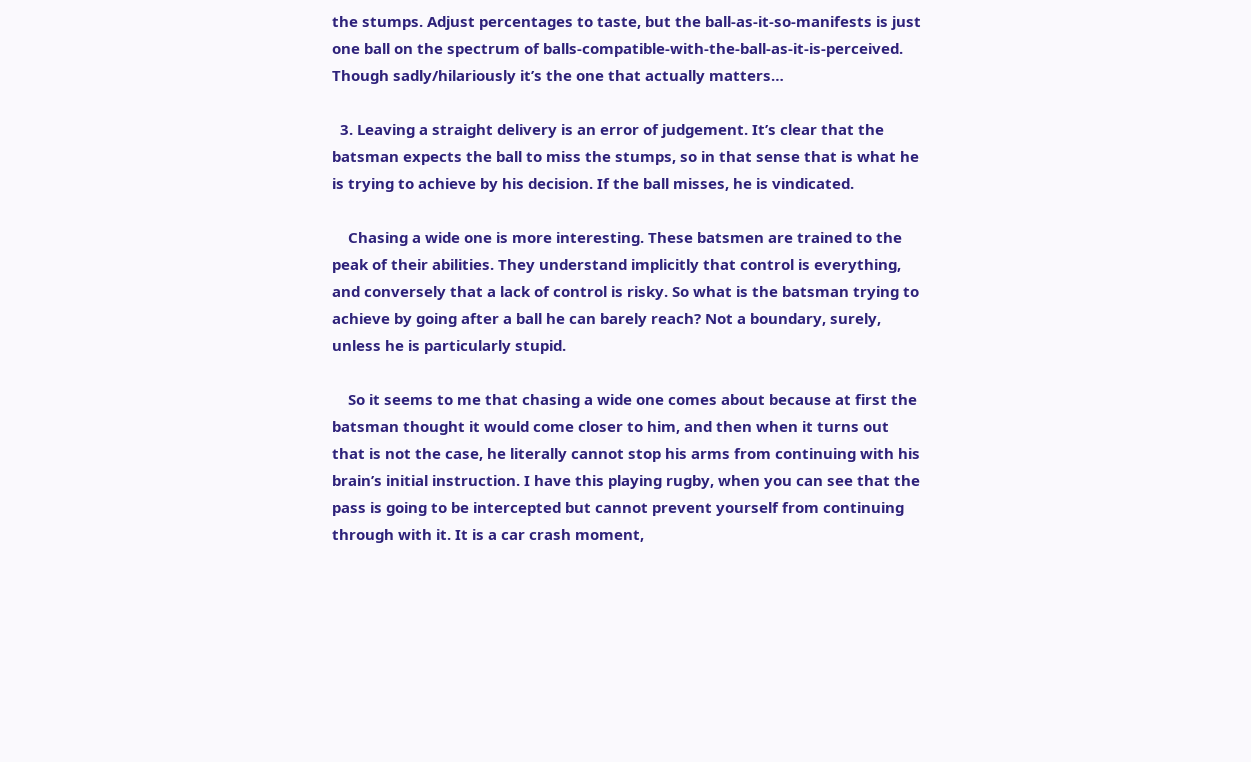the stumps. Adjust percentages to taste, but the ball-as-it-so-manifests is just one ball on the spectrum of balls-compatible-with-the-ball-as-it-is-perceived. Though sadly/hilariously it’s the one that actually matters…

  3. Leaving a straight delivery is an error of judgement. It’s clear that the batsman expects the ball to miss the stumps, so in that sense that is what he is trying to achieve by his decision. If the ball misses, he is vindicated.

    Chasing a wide one is more interesting. These batsmen are trained to the peak of their abilities. They understand implicitly that control is everything, and conversely that a lack of control is risky. So what is the batsman trying to achieve by going after a ball he can barely reach? Not a boundary, surely, unless he is particularly stupid.

    So it seems to me that chasing a wide one comes about because at first the batsman thought it would come closer to him, and then when it turns out that is not the case, he literally cannot stop his arms from continuing with his brain’s initial instruction. I have this playing rugby, when you can see that the pass is going to be intercepted but cannot prevent yourself from continuing through with it. It is a car crash moment,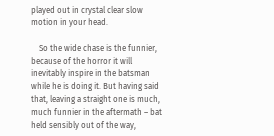played out in crystal clear slow motion in your head.

    So the wide chase is the funnier, because of the horror it will inevitably inspire in the batsman while he is doing it. But having said that, leaving a straight one is much, much funnier in the aftermath – bat held sensibly out of the way,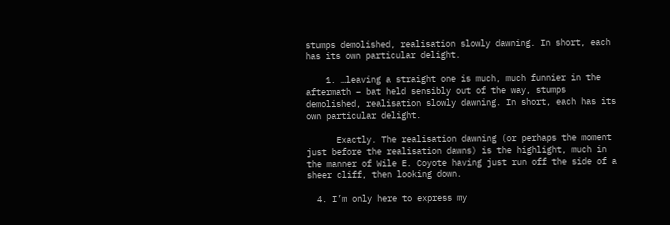stumps demolished, realisation slowly dawning. In short, each has its own particular delight.

    1. …leaving a straight one is much, much funnier in the aftermath – bat held sensibly out of the way, stumps demolished, realisation slowly dawning. In short, each has its own particular delight.

      Exactly. The realisation dawning (or perhaps the moment just before the realisation dawns) is the highlight, much in the manner of Wile E. Coyote having just run off the side of a sheer cliff, then looking down.

  4. I’m only here to express my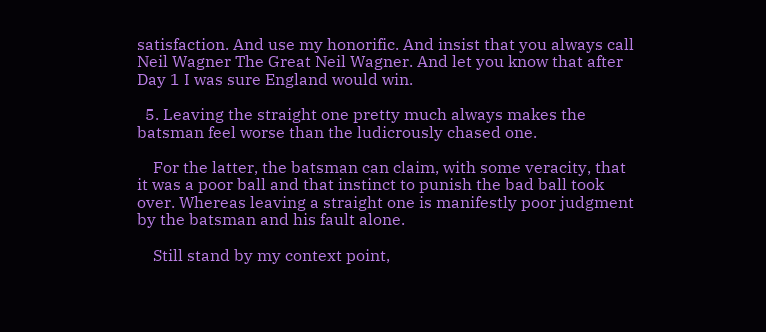satisfaction. And use my honorific. And insist that you always call Neil Wagner The Great Neil Wagner. And let you know that after Day 1 I was sure England would win.

  5. Leaving the straight one pretty much always makes the batsman feel worse than the ludicrously chased one.

    For the latter, the batsman can claim, with some veracity, that it was a poor ball and that instinct to punish the bad ball took over. Whereas leaving a straight one is manifestly poor judgment by the batsman and his fault alone.

    Still stand by my context point,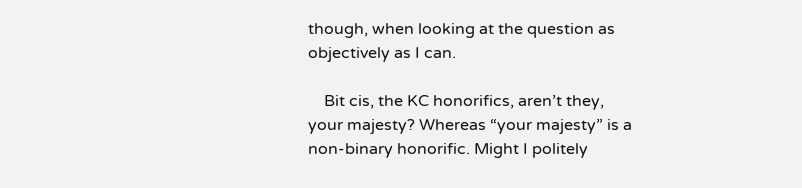though, when looking at the question as objectively as I can.

    Bit cis, the KC honorifics, aren’t they, your majesty? Whereas “your majesty” is a non-binary honorific. Might I politely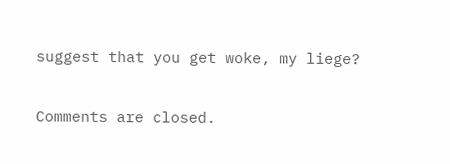suggest that you get woke, my liege?

Comments are closed.